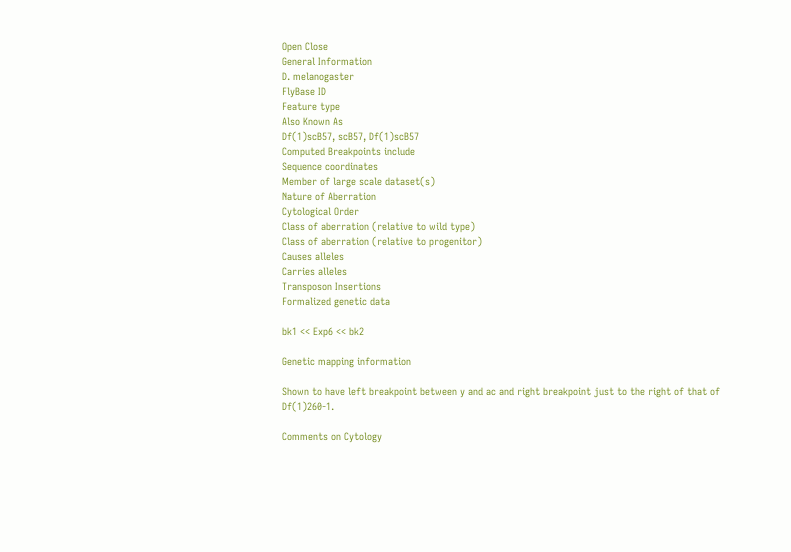Open Close
General Information
D. melanogaster
FlyBase ID
Feature type
Also Known As
Df(1)scB57, scB57, Df(1)scB57
Computed Breakpoints include
Sequence coordinates
Member of large scale dataset(s)
Nature of Aberration
Cytological Order
Class of aberration (relative to wild type)
Class of aberration (relative to progenitor)
Causes alleles
Carries alleles
Transposon Insertions
Formalized genetic data

bk1 << Exp6 << bk2

Genetic mapping information

Shown to have left breakpoint between y and ac and right breakpoint just to the right of that of Df(1)260-1.

Comments on Cytology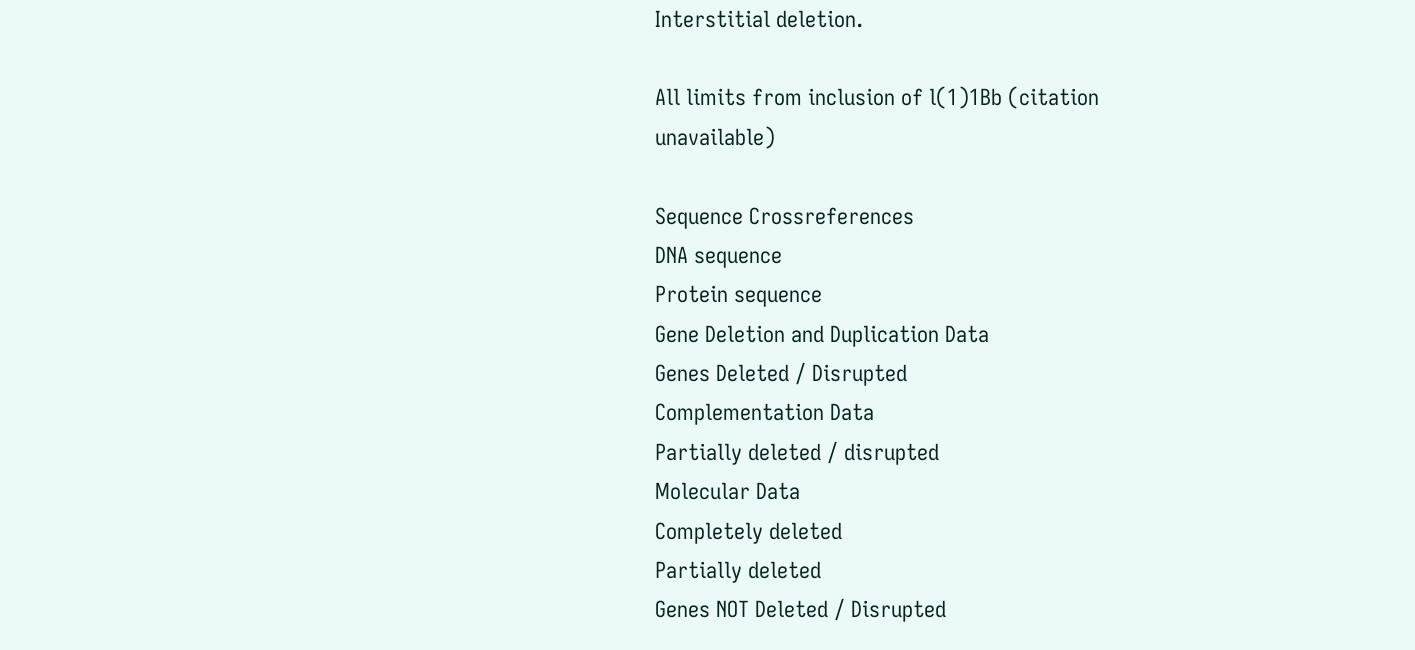Interstitial deletion.

All limits from inclusion of l(1)1Bb (citation unavailable)

Sequence Crossreferences
DNA sequence
Protein sequence
Gene Deletion and Duplication Data
Genes Deleted / Disrupted
Complementation Data
Partially deleted / disrupted
Molecular Data
Completely deleted
Partially deleted
Genes NOT Deleted / Disrupted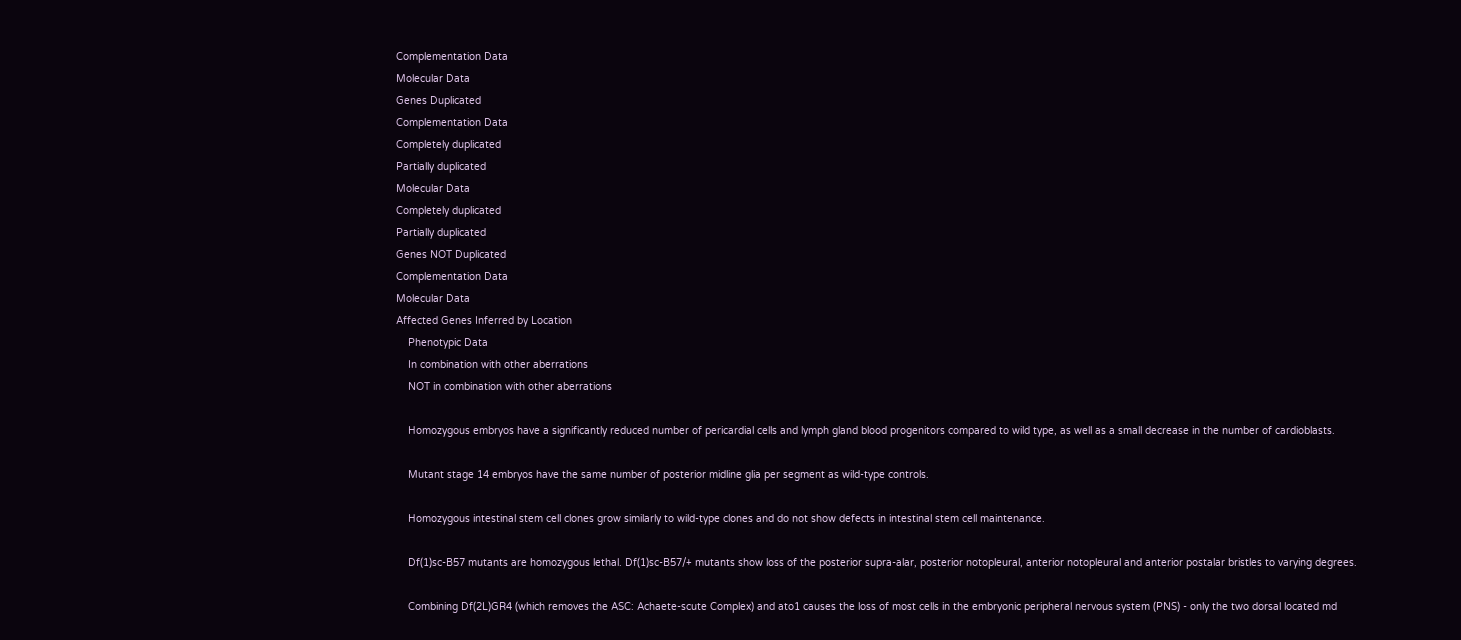Complementation Data
Molecular Data
Genes Duplicated
Complementation Data
Completely duplicated
Partially duplicated
Molecular Data
Completely duplicated
Partially duplicated
Genes NOT Duplicated
Complementation Data
Molecular Data
Affected Genes Inferred by Location
    Phenotypic Data
    In combination with other aberrations
    NOT in combination with other aberrations

    Homozygous embryos have a significantly reduced number of pericardial cells and lymph gland blood progenitors compared to wild type, as well as a small decrease in the number of cardioblasts.

    Mutant stage 14 embryos have the same number of posterior midline glia per segment as wild-type controls.

    Homozygous intestinal stem cell clones grow similarly to wild-type clones and do not show defects in intestinal stem cell maintenance.

    Df(1)sc-B57 mutants are homozygous lethal. Df(1)sc-B57/+ mutants show loss of the posterior supra-alar, posterior notopleural, anterior notopleural and anterior postalar bristles to varying degrees.

    Combining Df(2L)GR4 (which removes the ASC: Achaete-scute Complex) and ato1 causes the loss of most cells in the embryonic peripheral nervous system (PNS) - only the two dorsal located md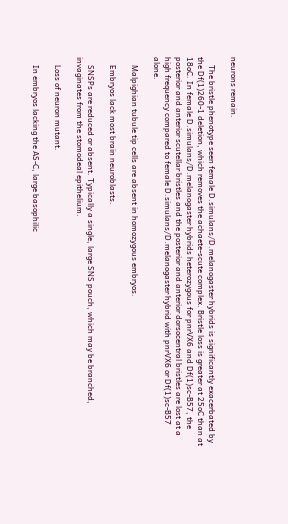neurons remain.

    The bristle phenotype seen female D.simulans/D.melanogaster hybrids is significantly exacerbated by the Df(1)260-1 deletion, which removes the achaete-scute complex. Bristle loss is greater at 25oC than at 18oC. In female D.simulans/D.melanogaster hybrids heterozygous for pnrVX6 and Df(1)sc-B57, the posterior and anterior scutellar bristles and the posterior and anterior dorsocentral bristles are lost at a high frequency compared to female D.simulans/D.melanogaster hybrid with pnrVX6 or Df(1)sc-B57 alone.

    Malpighian tubule tip cells are absent in homozygous embryos.

    Embryos lack most brain neuroblasts.

    SNSPs are reduced or absent. Typically a single, large SNS pouch, which may be branched, invaginates from the stomodeal epithelium.

    Loss of neuron mutant.

    In embryos lacking the AS-C, large basophilic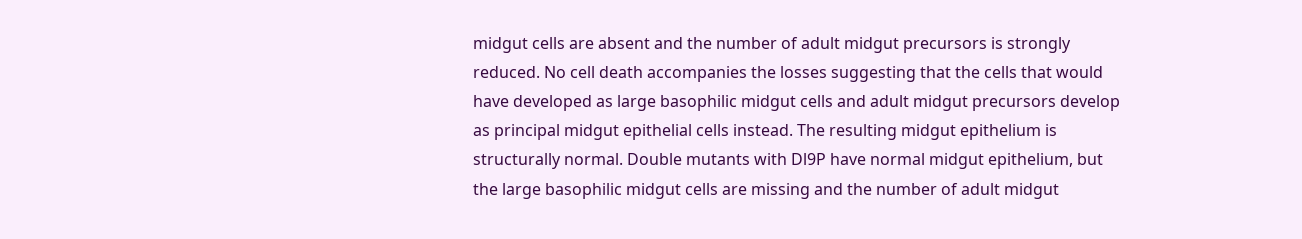midgut cells are absent and the number of adult midgut precursors is strongly reduced. No cell death accompanies the losses suggesting that the cells that would have developed as large basophilic midgut cells and adult midgut precursors develop as principal midgut epithelial cells instead. The resulting midgut epithelium is structurally normal. Double mutants with Dl9P have normal midgut epithelium, but the large basophilic midgut cells are missing and the number of adult midgut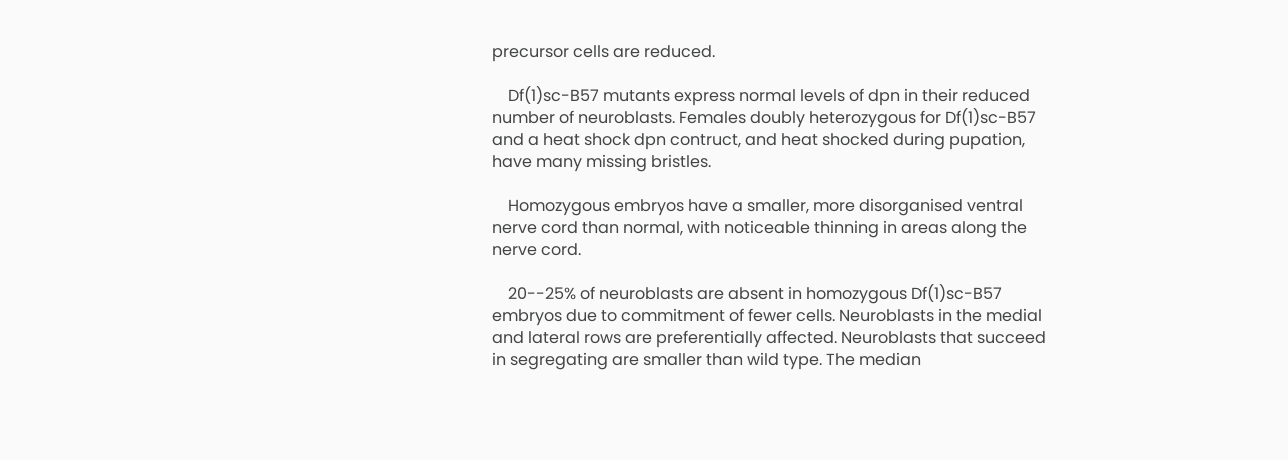precursor cells are reduced.

    Df(1)sc-B57 mutants express normal levels of dpn in their reduced number of neuroblasts. Females doubly heterozygous for Df(1)sc-B57 and a heat shock dpn contruct, and heat shocked during pupation, have many missing bristles.

    Homozygous embryos have a smaller, more disorganised ventral nerve cord than normal, with noticeable thinning in areas along the nerve cord.

    20--25% of neuroblasts are absent in homozygous Df(1)sc-B57 embryos due to commitment of fewer cells. Neuroblasts in the medial and lateral rows are preferentially affected. Neuroblasts that succeed in segregating are smaller than wild type. The median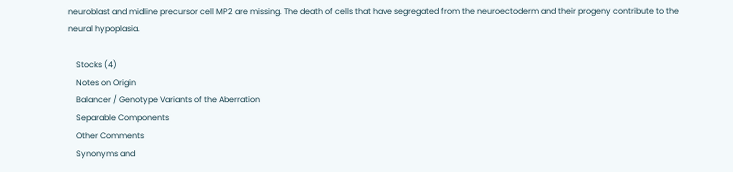neuroblast and midline precursor cell MP2 are missing. The death of cells that have segregated from the neuroectoderm and their progeny contribute to the neural hypoplasia.

    Stocks (4)
    Notes on Origin
    Balancer / Genotype Variants of the Aberration
    Separable Components
    Other Comments
    Synonyms and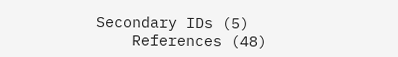Secondary IDs (5)
    References (48)